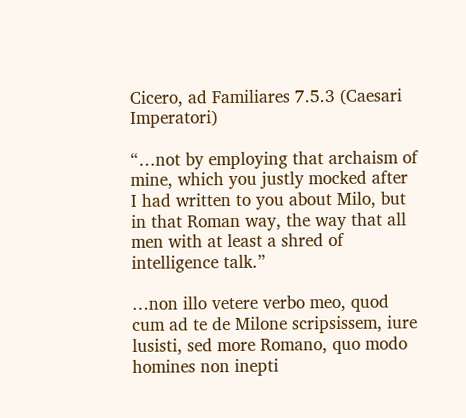Cicero, ad Familiares 7.5.3 (Caesari Imperatori)

“…not by employing that archaism of mine, which you justly mocked after I had written to you about Milo, but in that Roman way, the way that all men with at least a shred of intelligence talk.”

…non illo vetere verbo meo, quod cum ad te de Milone scripsissem, iure lusisti, sed more Romano, quo modo homines non inepti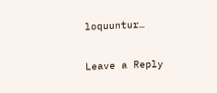loquuntur…

Leave a Reply